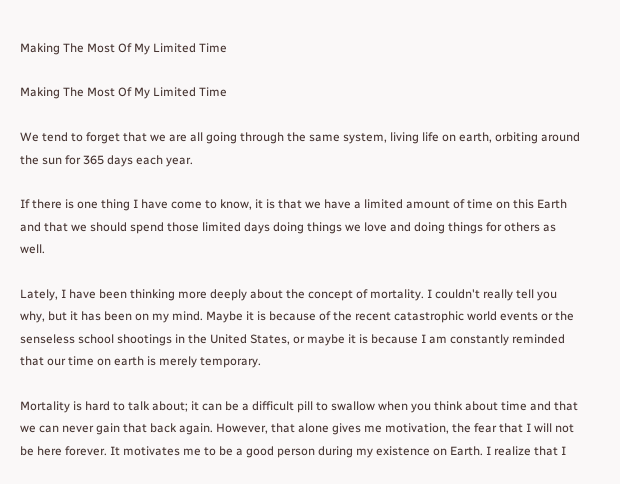Making The Most Of My Limited Time

Making The Most Of My Limited Time

We tend to forget that we are all going through the same system, living life on earth, orbiting around the sun for 365 days each year.

If there is one thing I have come to know, it is that we have a limited amount of time on this Earth and that we should spend those limited days doing things we love and doing things for others as well.

Lately, I have been thinking more deeply about the concept of mortality. I couldn't really tell you why, but it has been on my mind. Maybe it is because of the recent catastrophic world events or the senseless school shootings in the United States, or maybe it is because I am constantly reminded that our time on earth is merely temporary.

Mortality is hard to talk about; it can be a difficult pill to swallow when you think about time and that we can never gain that back again. However, that alone gives me motivation, the fear that I will not be here forever. It motivates me to be a good person during my existence on Earth. I realize that I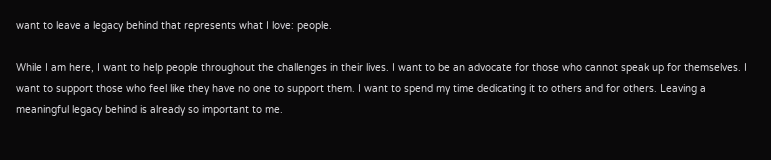want to leave a legacy behind that represents what I love: people.

While I am here, I want to help people throughout the challenges in their lives. I want to be an advocate for those who cannot speak up for themselves. I want to support those who feel like they have no one to support them. I want to spend my time dedicating it to others and for others. Leaving a meaningful legacy behind is already so important to me.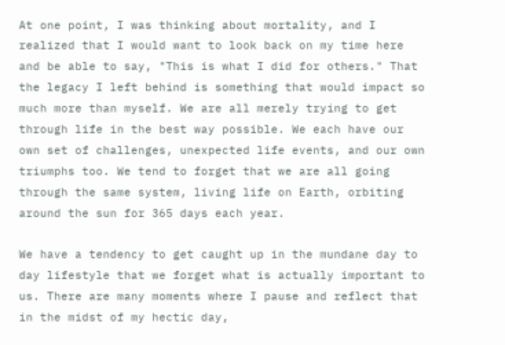At one point, I was thinking about mortality, and I realized that I would want to look back on my time here and be able to say, "This is what I did for others." That the legacy I left behind is something that would impact so much more than myself. We are all merely trying to get through life in the best way possible. We each have our own set of challenges, unexpected life events, and our own triumphs too. We tend to forget that we are all going through the same system, living life on Earth, orbiting around the sun for 365 days each year.

We have a tendency to get caught up in the mundane day to day lifestyle that we forget what is actually important to us. There are many moments where I pause and reflect that in the midst of my hectic day,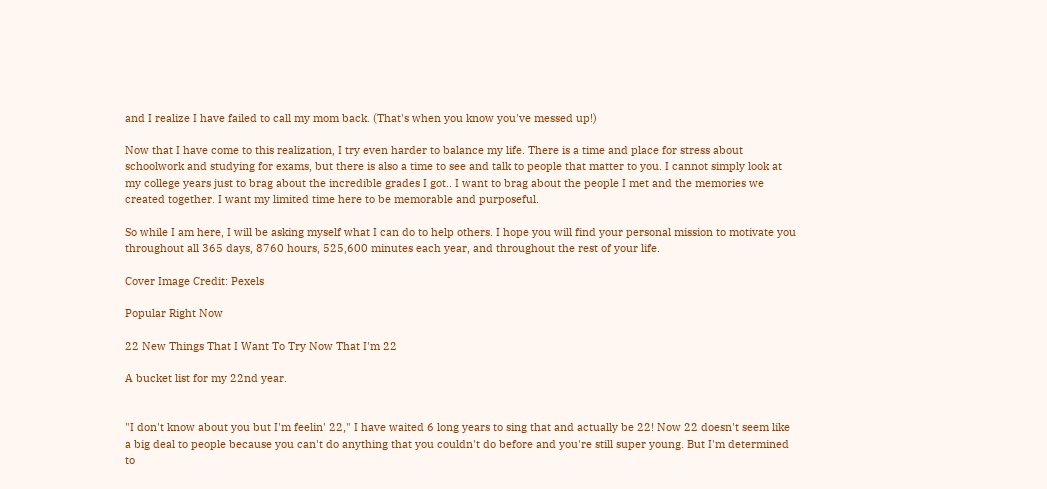and I realize I have failed to call my mom back. (That's when you know you've messed up!)

Now that I have come to this realization, I try even harder to balance my life. There is a time and place for stress about schoolwork and studying for exams, but there is also a time to see and talk to people that matter to you. I cannot simply look at my college years just to brag about the incredible grades I got.. I want to brag about the people I met and the memories we created together. I want my limited time here to be memorable and purposeful.

So while I am here, I will be asking myself what I can do to help others. I hope you will find your personal mission to motivate you throughout all 365 days, 8760 hours, 525,600 minutes each year, and throughout the rest of your life.

Cover Image Credit: Pexels

Popular Right Now

22 New Things That I Want To Try Now That I'm 22

A bucket list for my 22nd year.


"I don't know about you but I'm feelin' 22," I have waited 6 long years to sing that and actually be 22! Now 22 doesn't seem like a big deal to people because you can't do anything that you couldn't do before and you're still super young. But I'm determined to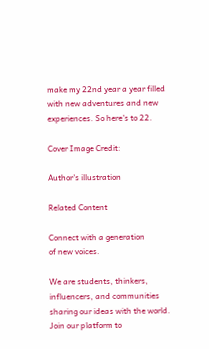make my 22nd year a year filled with new adventures and new experiences. So here's to 22.

Cover Image Credit:

Author's illustration

Related Content

Connect with a generation
of new voices.

We are students, thinkers, influencers, and communities sharing our ideas with the world. Join our platform to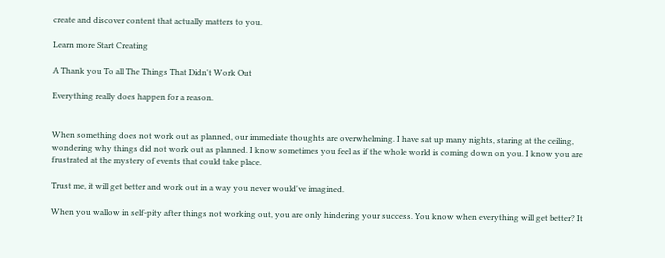create and discover content that actually matters to you.

Learn more Start Creating

A Thank you To all The Things That Didn't Work Out

Everything really does happen for a reason.


When something does not work out as planned, our immediate thoughts are overwhelming. I have sat up many nights, staring at the ceiling, wondering why things did not work out as planned. I know sometimes you feel as if the whole world is coming down on you. I know you are frustrated at the mystery of events that could take place.

Trust me, it will get better and work out in a way you never would've imagined.

When you wallow in self-pity after things not working out, you are only hindering your success. You know when everything will get better? It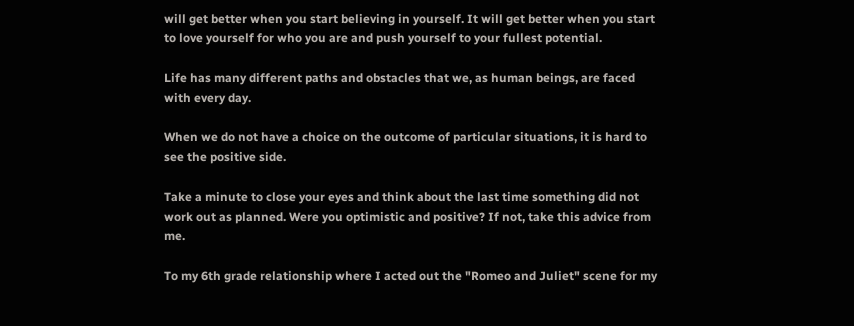will get better when you start believing in yourself. It will get better when you start to love yourself for who you are and push yourself to your fullest potential.

Life has many different paths and obstacles that we, as human beings, are faced with every day.

When we do not have a choice on the outcome of particular situations, it is hard to see the positive side.

Take a minute to close your eyes and think about the last time something did not work out as planned. Were you optimistic and positive? If not, take this advice from me.

To my 6th grade relationship where I acted out the "Romeo and Juliet" scene for my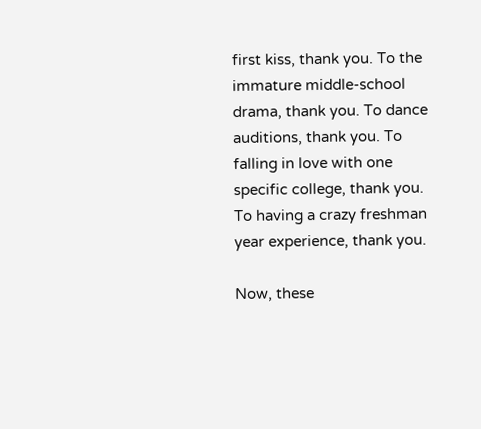first kiss, thank you. To the immature middle-school drama, thank you. To dance auditions, thank you. To falling in love with one specific college, thank you. To having a crazy freshman year experience, thank you.

Now, these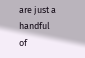are just a handful of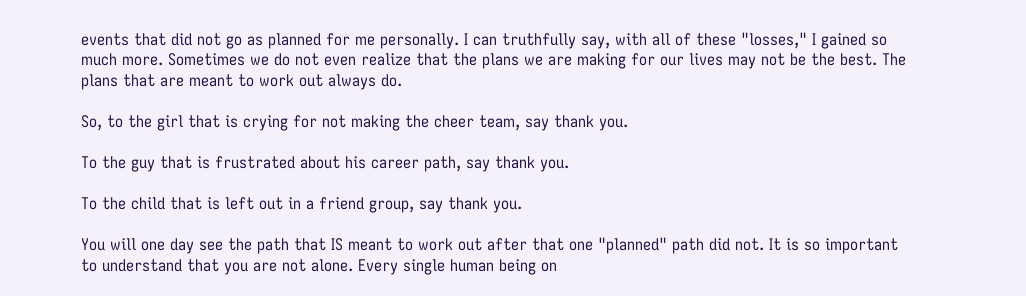events that did not go as planned for me personally. I can truthfully say, with all of these "losses," I gained so much more. Sometimes we do not even realize that the plans we are making for our lives may not be the best. The plans that are meant to work out always do.

So, to the girl that is crying for not making the cheer team, say thank you.

To the guy that is frustrated about his career path, say thank you.

To the child that is left out in a friend group, say thank you.

You will one day see the path that IS meant to work out after that one "planned" path did not. It is so important to understand that you are not alone. Every single human being on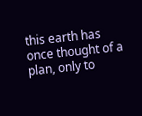this earth has once thought of a plan, only to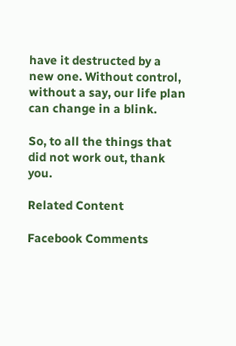have it destructed by a new one. Without control, without a say, our life plan can change in a blink.

So, to all the things that did not work out, thank you.

Related Content

Facebook Comments